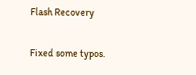Flash Recovery

Fixed some typos.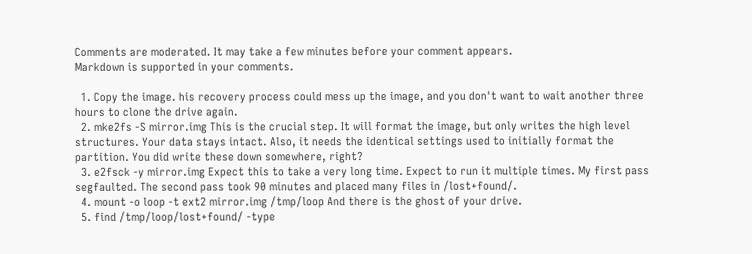Comments are moderated. It may take a few minutes before your comment appears.
Markdown is supported in your comments.

  1. Copy the image. his recovery process could mess up the image, and you don't want to wait another three hours to clone the drive again.
  2. mke2fs -S mirror.img This is the crucial step. It will format the image, but only writes the high level structures. Your data stays intact. Also, it needs the identical settings used to initially format the partition. You did write these down somewhere, right?
  3. e2fsck -y mirror.img Expect this to take a very long time. Expect to run it multiple times. My first pass segfaulted. The second pass took 90 minutes and placed many files in /lost+found/.
  4. mount -o loop -t ext2 mirror.img /tmp/loop And there is the ghost of your drive.
  5. find /tmp/loop/lost+found/ -type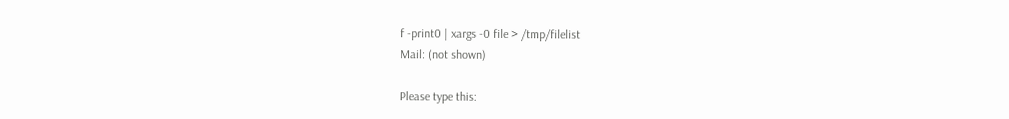f -print0 | xargs -0 file > /tmp/filelist
Mail: (not shown)

Please type this: